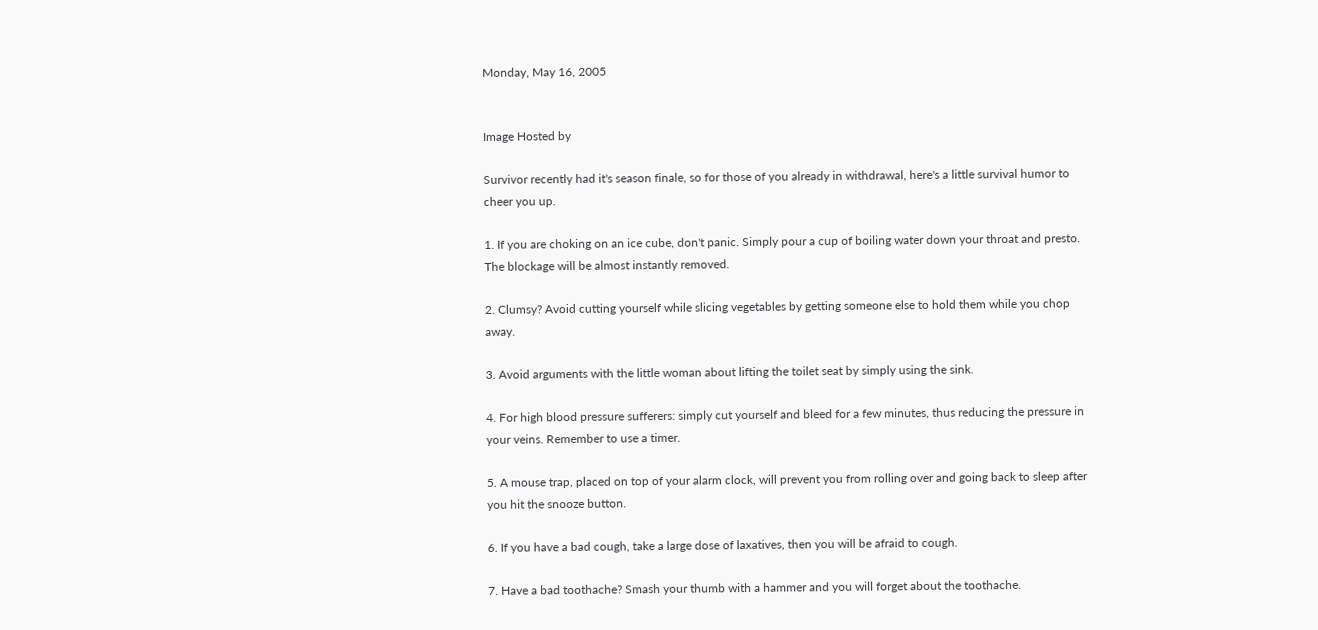Monday, May 16, 2005


Image Hosted by

Survivor recently had it's season finale, so for those of you already in withdrawal, here's a little survival humor to cheer you up.

1. If you are choking on an ice cube, don't panic. Simply pour a cup of boiling water down your throat and presto. The blockage will be almost instantly removed.

2. Clumsy? Avoid cutting yourself while slicing vegetables by getting someone else to hold them while you chop away.

3. Avoid arguments with the little woman about lifting the toilet seat by simply using the sink.

4. For high blood pressure sufferers: simply cut yourself and bleed for a few minutes, thus reducing the pressure in your veins. Remember to use a timer.

5. A mouse trap, placed on top of your alarm clock, will prevent you from rolling over and going back to sleep after you hit the snooze button.

6. If you have a bad cough, take a large dose of laxatives, then you will be afraid to cough.

7. Have a bad toothache? Smash your thumb with a hammer and you will forget about the toothache.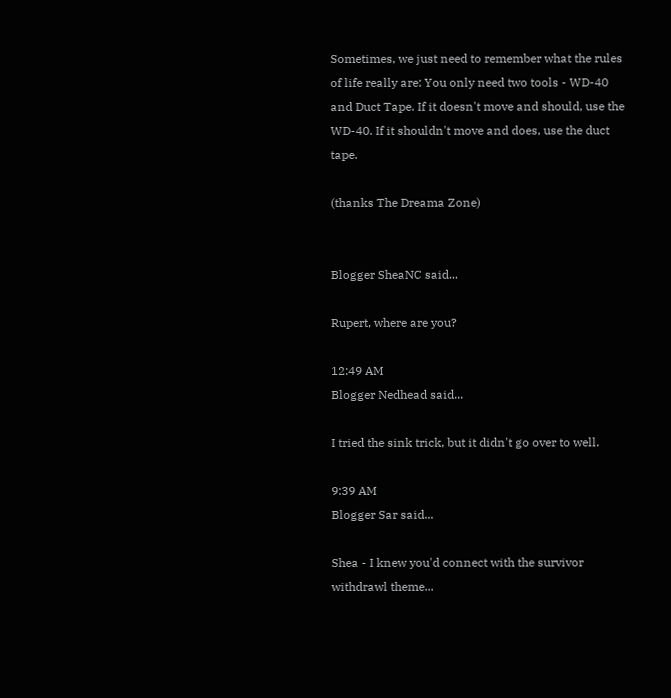Sometimes, we just need to remember what the rules of life really are: You only need two tools - WD-40 and Duct Tape. If it doesn't move and should, use the WD-40. If it shouldn't move and does, use the duct tape.

(thanks The Dreama Zone)


Blogger SheaNC said...

Rupert, where are you?

12:49 AM
Blogger Nedhead said...

I tried the sink trick, but it didn't go over to well.

9:39 AM
Blogger Sar said...

Shea - I knew you'd connect with the survivor withdrawl theme...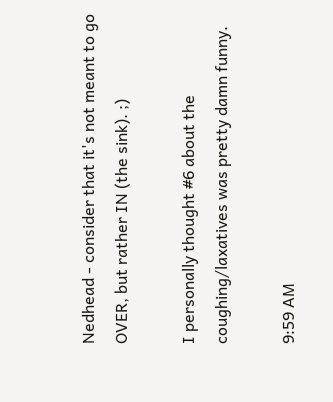Nedhead - consider that it's not meant to go OVER, but rather IN (the sink). ;)

I personally thought #6 about the coughing/laxatives was pretty damn funny.

9:59 AM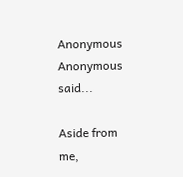Anonymous Anonymous said...

Aside from me,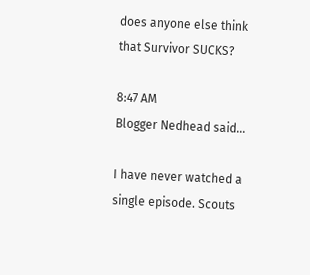does anyone else think that Survivor SUCKS?

8:47 AM
Blogger Nedhead said...

I have never watched a single episode. Scouts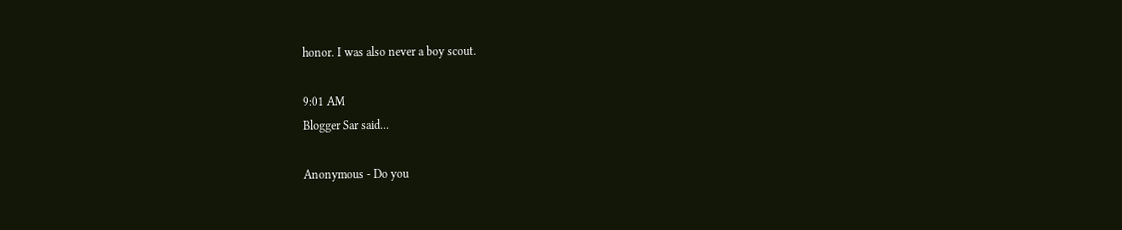honor. I was also never a boy scout.

9:01 AM
Blogger Sar said...

Anonymous - Do you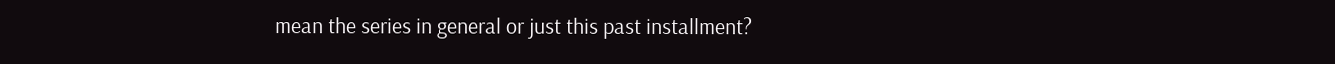mean the series in general or just this past installment?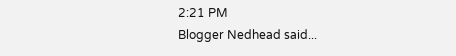2:21 PM
Blogger Nedhead said...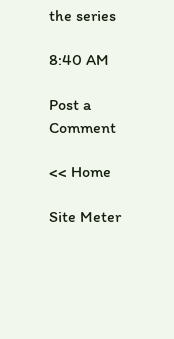the series

8:40 AM

Post a Comment

<< Home

Site Meter